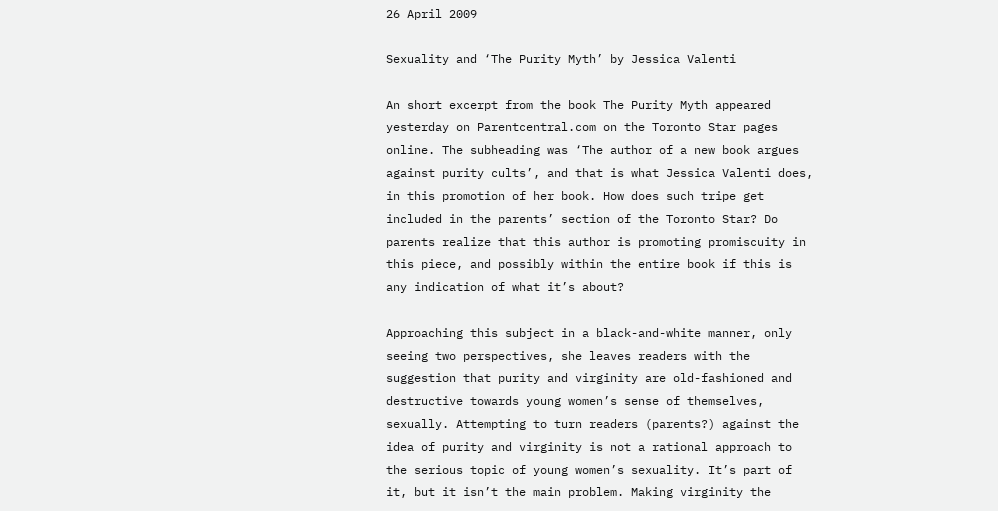26 April 2009

Sexuality and ‘The Purity Myth’ by Jessica Valenti

An short excerpt from the book The Purity Myth appeared yesterday on Parentcentral.com on the Toronto Star pages online. The subheading was ‘The author of a new book argues against purity cults’, and that is what Jessica Valenti does, in this promotion of her book. How does such tripe get included in the parents’ section of the Toronto Star? Do parents realize that this author is promoting promiscuity in this piece, and possibly within the entire book if this is any indication of what it’s about?

Approaching this subject in a black-and-white manner, only seeing two perspectives, she leaves readers with the suggestion that purity and virginity are old-fashioned and destructive towards young women’s sense of themselves, sexually. Attempting to turn readers (parents?) against the idea of purity and virginity is not a rational approach to the serious topic of young women’s sexuality. It’s part of it, but it isn’t the main problem. Making virginity the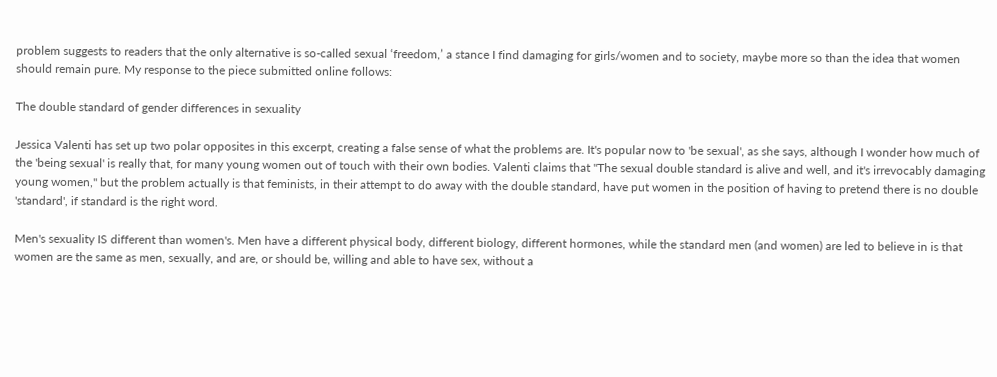problem suggests to readers that the only alternative is so-called sexual ‘freedom,’ a stance I find damaging for girls/women and to society, maybe more so than the idea that women should remain pure. My response to the piece submitted online follows:

The double standard of gender differences in sexuality

Jessica Valenti has set up two polar opposites in this excerpt, creating a false sense of what the problems are. It's popular now to 'be sexual', as she says, although I wonder how much of the 'being sexual' is really that, for many young women out of touch with their own bodies. Valenti claims that "The sexual double standard is alive and well, and it's irrevocably damaging young women," but the problem actually is that feminists, in their attempt to do away with the double standard, have put women in the position of having to pretend there is no double 'standard', if standard is the right word.

Men's sexuality IS different than women's. Men have a different physical body, different biology, different hormones, while the standard men (and women) are led to believe in is that women are the same as men, sexually, and are, or should be, willing and able to have sex, without a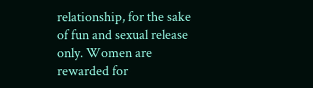relationship, for the sake of fun and sexual release only. Women are rewarded for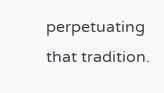perpetuating that tradition.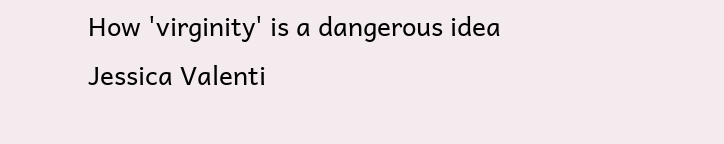How 'virginity' is a dangerous idea
Jessica Valenti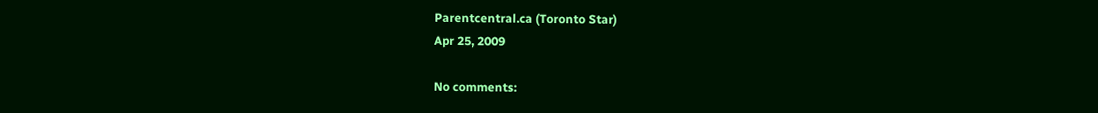Parentcentral.ca (Toronto Star)
Apr 25, 2009

No comments: